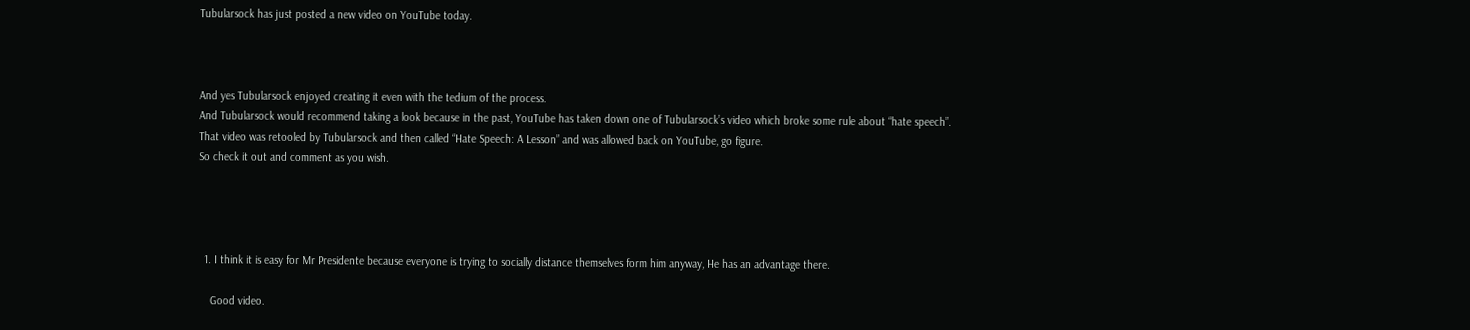Tubularsock has just posted a new video on YouTube today.



And yes Tubularsock enjoyed creating it even with the tedium of the process.
And Tubularsock would recommend taking a look because in the past, YouTube has taken down one of Tubularsock’s video which broke some rule about “hate speech”.
That video was retooled by Tubularsock and then called “Hate Speech: A Lesson” and was allowed back on YouTube, go figure.
So check it out and comment as you wish.




  1. I think it is easy for Mr Presidente because everyone is trying to socially distance themselves form him anyway, He has an advantage there.

    Good video.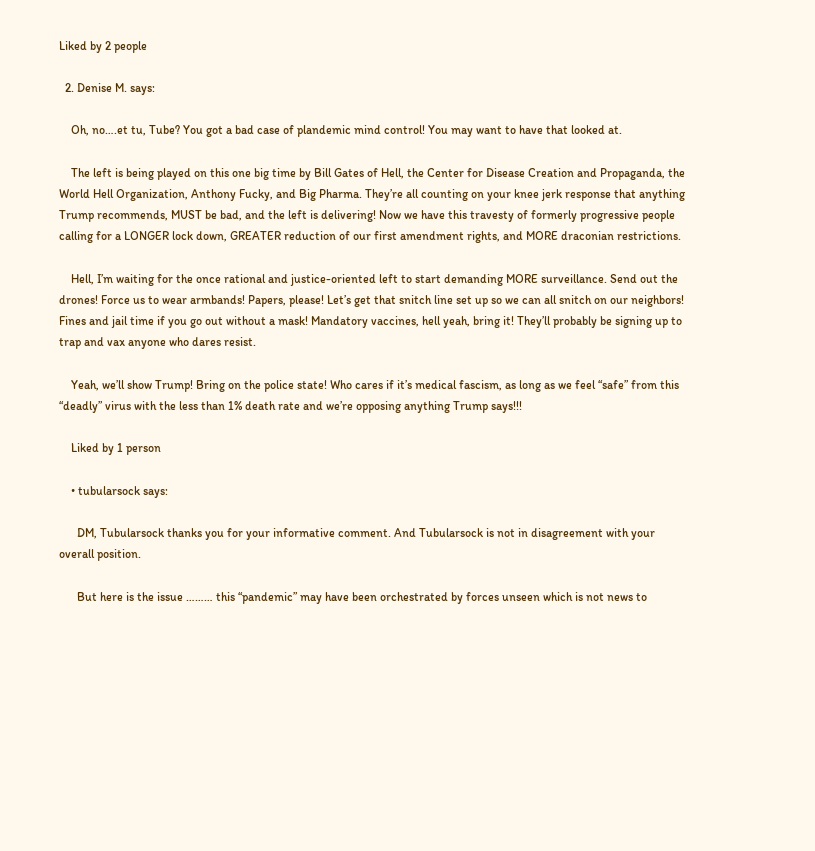Liked by 2 people

  2. Denise M. says:

    Oh, no….et tu, Tube? You got a bad case of plandemic mind control! You may want to have that looked at.

    The left is being played on this one big time by Bill Gates of Hell, the Center for Disease Creation and Propaganda, the World Hell Organization, Anthony Fucky, and Big Pharma. They’re all counting on your knee jerk response that anything Trump recommends, MUST be bad, and the left is delivering! Now we have this travesty of formerly progressive people calling for a LONGER lock down, GREATER reduction of our first amendment rights, and MORE draconian restrictions.

    Hell, I’m waiting for the once rational and justice-oriented left to start demanding MORE surveillance. Send out the drones! Force us to wear armbands! Papers, please! Let’s get that snitch line set up so we can all snitch on our neighbors! Fines and jail time if you go out without a mask! Mandatory vaccines, hell yeah, bring it! They’ll probably be signing up to trap and vax anyone who dares resist.

    Yeah, we’ll show Trump! Bring on the police state! Who cares if it’s medical fascism, as long as we feel “safe” from this “deadly” virus with the less than 1% death rate and we’re opposing anything Trump says!!!

    Liked by 1 person

    • tubularsock says:

      DM, Tubularsock thanks you for your informative comment. And Tubularsock is not in disagreement with your overall position.

      But here is the issue ……… this “pandemic” may have been orchestrated by forces unseen which is not news to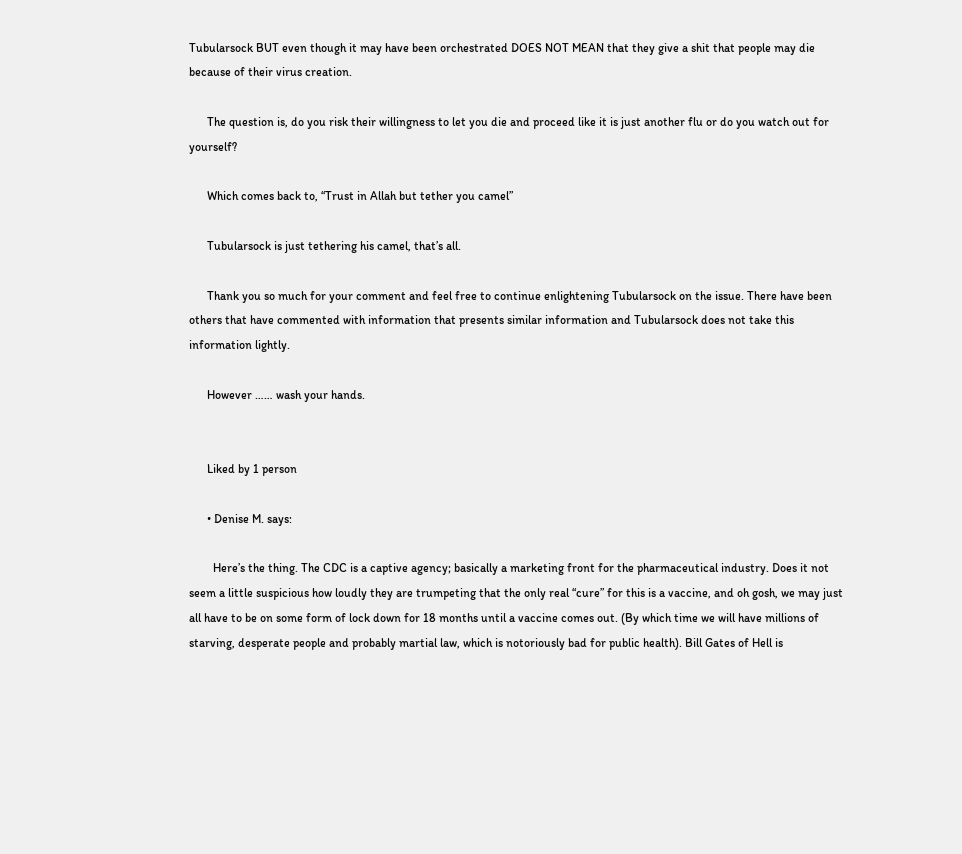Tubularsock BUT even though it may have been orchestrated DOES NOT MEAN that they give a shit that people may die because of their virus creation.

      The question is, do you risk their willingness to let you die and proceed like it is just another flu or do you watch out for yourself?

      Which comes back to, “Trust in Allah but tether you camel”

      Tubularsock is just tethering his camel, that’s all.

      Thank you so much for your comment and feel free to continue enlightening Tubularsock on the issue. There have been others that have commented with information that presents similar information and Tubularsock does not take this information lightly.

      However …… wash your hands.


      Liked by 1 person

      • Denise M. says:

        Here’s the thing. The CDC is a captive agency; basically a marketing front for the pharmaceutical industry. Does it not seem a little suspicious how loudly they are trumpeting that the only real “cure” for this is a vaccine, and oh gosh, we may just all have to be on some form of lock down for 18 months until a vaccine comes out. (By which time we will have millions of starving, desperate people and probably martial law, which is notoriously bad for public health). Bill Gates of Hell is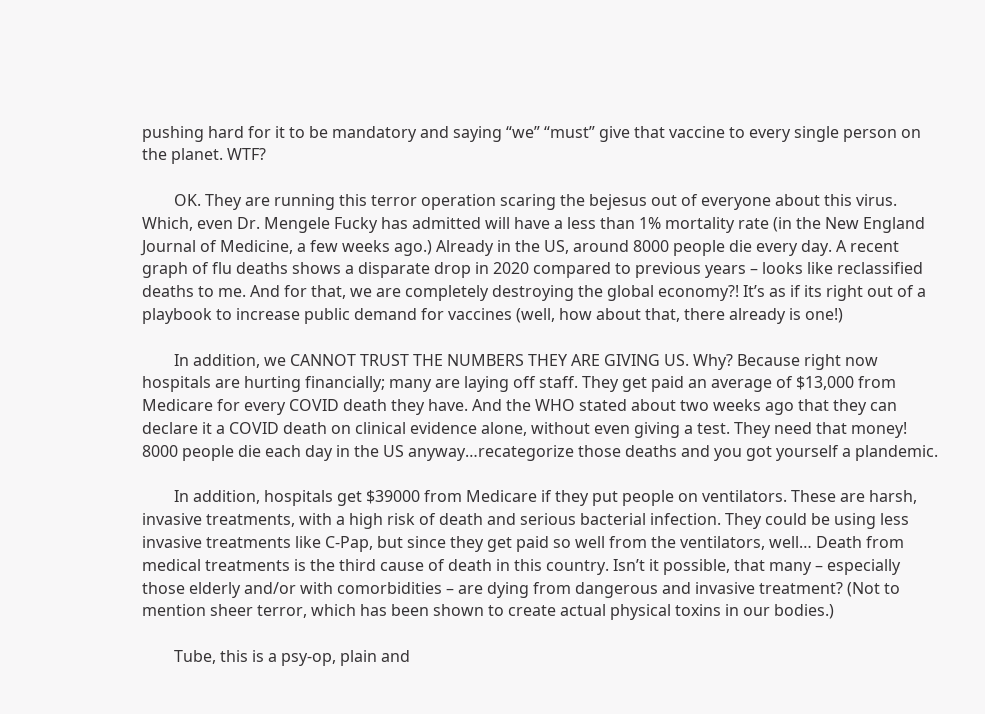pushing hard for it to be mandatory and saying “we” “must” give that vaccine to every single person on the planet. WTF?

        OK. They are running this terror operation scaring the bejesus out of everyone about this virus. Which, even Dr. Mengele Fucky has admitted will have a less than 1% mortality rate (in the New England Journal of Medicine, a few weeks ago.) Already in the US, around 8000 people die every day. A recent graph of flu deaths shows a disparate drop in 2020 compared to previous years – looks like reclassified deaths to me. And for that, we are completely destroying the global economy?! It’s as if its right out of a playbook to increase public demand for vaccines (well, how about that, there already is one!)

        In addition, we CANNOT TRUST THE NUMBERS THEY ARE GIVING US. Why? Because right now hospitals are hurting financially; many are laying off staff. They get paid an average of $13,000 from Medicare for every COVID death they have. And the WHO stated about two weeks ago that they can declare it a COVID death on clinical evidence alone, without even giving a test. They need that money! 8000 people die each day in the US anyway…recategorize those deaths and you got yourself a plandemic.

        In addition, hospitals get $39000 from Medicare if they put people on ventilators. These are harsh, invasive treatments, with a high risk of death and serious bacterial infection. They could be using less invasive treatments like C-Pap, but since they get paid so well from the ventilators, well… Death from medical treatments is the third cause of death in this country. Isn’t it possible, that many – especially those elderly and/or with comorbidities – are dying from dangerous and invasive treatment? (Not to mention sheer terror, which has been shown to create actual physical toxins in our bodies.)

        Tube, this is a psy-op, plain and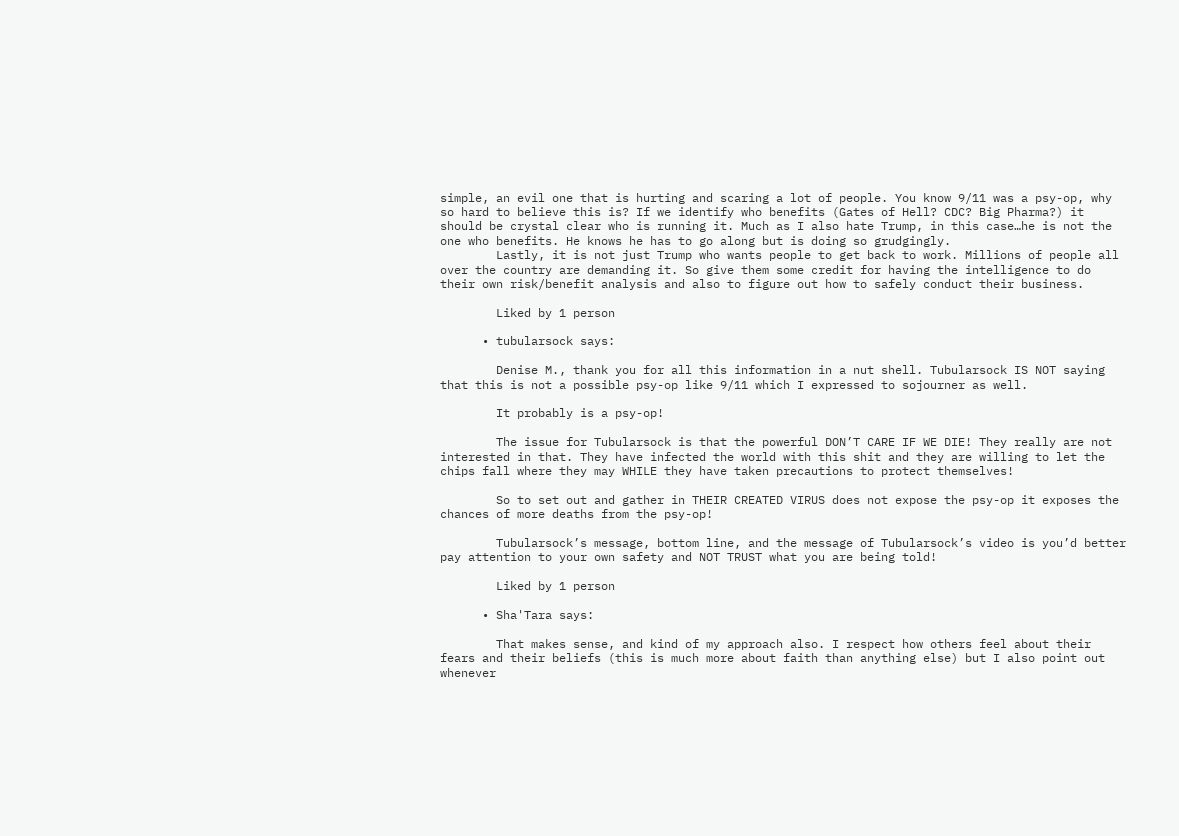simple, an evil one that is hurting and scaring a lot of people. You know 9/11 was a psy-op, why so hard to believe this is? If we identify who benefits (Gates of Hell? CDC? Big Pharma?) it should be crystal clear who is running it. Much as I also hate Trump, in this case…he is not the one who benefits. He knows he has to go along but is doing so grudgingly.
        Lastly, it is not just Trump who wants people to get back to work. Millions of people all over the country are demanding it. So give them some credit for having the intelligence to do their own risk/benefit analysis and also to figure out how to safely conduct their business.

        Liked by 1 person

      • tubularsock says:

        Denise M., thank you for all this information in a nut shell. Tubularsock IS NOT saying that this is not a possible psy-op like 9/11 which I expressed to sojourner as well.

        It probably is a psy-op!

        The issue for Tubularsock is that the powerful DON’T CARE IF WE DIE! They really are not interested in that. They have infected the world with this shit and they are willing to let the chips fall where they may WHILE they have taken precautions to protect themselves!

        So to set out and gather in THEIR CREATED VIRUS does not expose the psy-op it exposes the chances of more deaths from the psy-op!

        Tubularsock’s message, bottom line, and the message of Tubularsock’s video is you’d better pay attention to your own safety and NOT TRUST what you are being told!

        Liked by 1 person

      • Sha'Tara says:

        That makes sense, and kind of my approach also. I respect how others feel about their fears and their beliefs (this is much more about faith than anything else) but I also point out whenever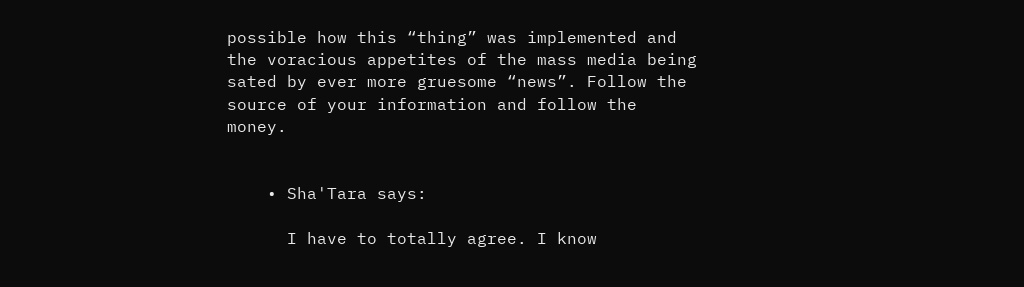possible how this “thing” was implemented and the voracious appetites of the mass media being sated by ever more gruesome “news”. Follow the source of your information and follow the money.


    • Sha'Tara says:

      I have to totally agree. I know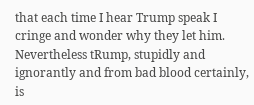that each time I hear Trump speak I cringe and wonder why they let him. Nevertheless tRump, stupidly and ignorantly and from bad blood certainly, is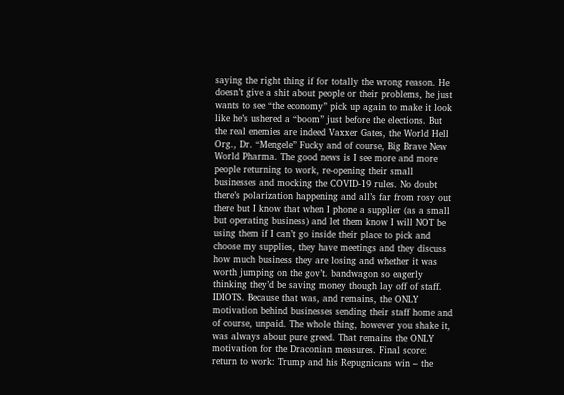saying the right thing if for totally the wrong reason. He doesn’t give a shit about people or their problems, he just wants to see “the economy” pick up again to make it look like he’s ushered a “boom” just before the elections. But the real enemies are indeed Vaxxer Gates, the World Hell Org., Dr. “Mengele” Fucky and of course, Big Brave New World Pharma. The good news is I see more and more people returning to work, re-opening their small businesses and mocking the COVID-19 rules. No doubt there’s polarization happening and all’s far from rosy out there but I know that when I phone a supplier (as a small but operating business) and let them know I will NOT be using them if I can’t go inside their place to pick and choose my supplies, they have meetings and they discuss how much business they are losing and whether it was worth jumping on the gov’t. bandwagon so eagerly thinking they’d be saving money though lay off of staff. IDIOTS. Because that was, and remains, the ONLY motivation behind businesses sending their staff home and of course, unpaid. The whole thing, however you shake it, was always about pure greed. That remains the ONLY motivation for the Draconian measures. Final score: return to work: Trump and his Repugnicans win – the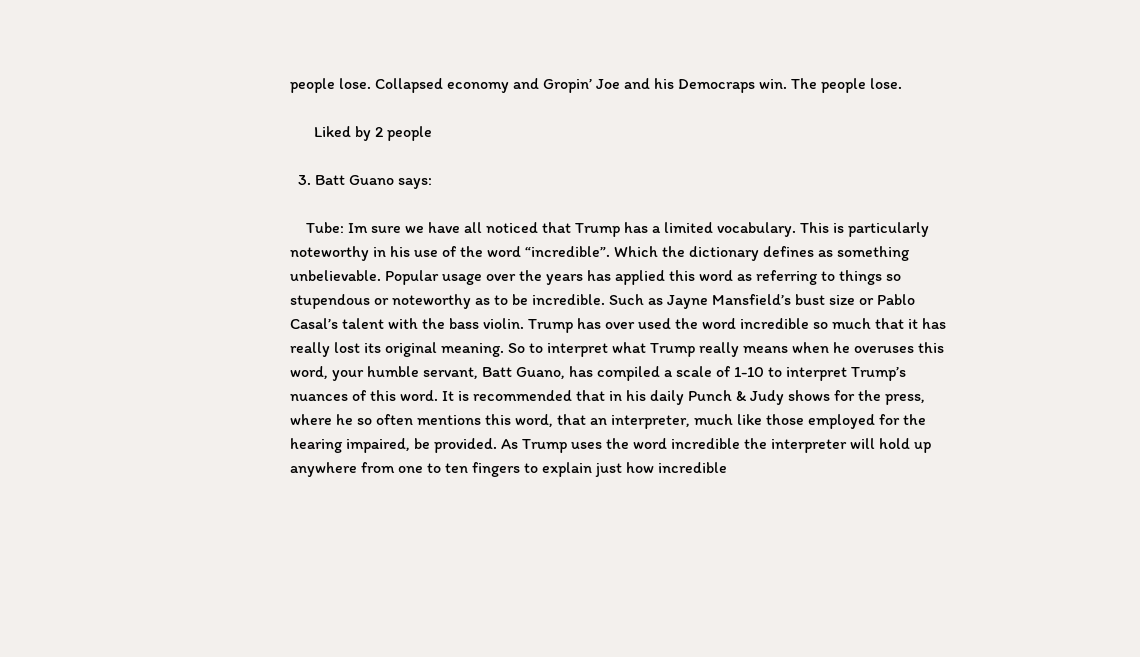people lose. Collapsed economy and Gropin’ Joe and his Democraps win. The people lose.

      Liked by 2 people

  3. Batt Guano says:

    Tube: Im sure we have all noticed that Trump has a limited vocabulary. This is particularly noteworthy in his use of the word “incredible”. Which the dictionary defines as something unbelievable. Popular usage over the years has applied this word as referring to things so stupendous or noteworthy as to be incredible. Such as Jayne Mansfield’s bust size or Pablo Casal’s talent with the bass violin. Trump has over used the word incredible so much that it has really lost its original meaning. So to interpret what Trump really means when he overuses this word, your humble servant, Batt Guano, has compiled a scale of 1-10 to interpret Trump’s nuances of this word. It is recommended that in his daily Punch & Judy shows for the press, where he so often mentions this word, that an interpreter, much like those employed for the hearing impaired, be provided. As Trump uses the word incredible the interpreter will hold up anywhere from one to ten fingers to explain just how incredible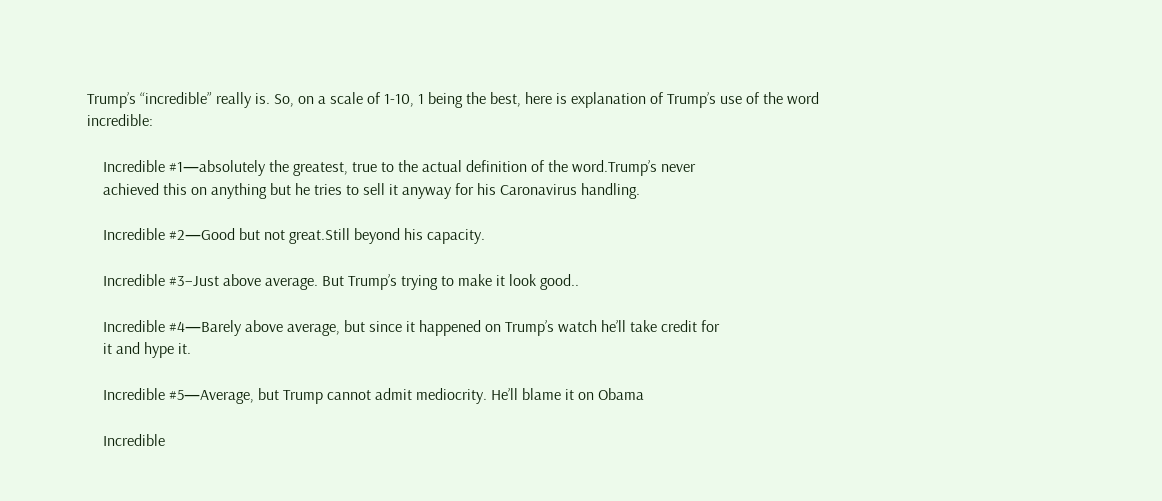Trump’s “incredible” really is. So, on a scale of 1-10, 1 being the best, here is explanation of Trump’s use of the word incredible:

    Incredible #1—absolutely the greatest, true to the actual definition of the word.Trump’s never
    achieved this on anything but he tries to sell it anyway for his Caronavirus handling.

    Incredible #2—Good but not great.Still beyond his capacity.

    Incredible #3–Just above average. But Trump’s trying to make it look good..

    Incredible #4—Barely above average, but since it happened on Trump’s watch he’ll take credit for
    it and hype it.

    Incredible #5—Average, but Trump cannot admit mediocrity. He’ll blame it on Obama

    Incredible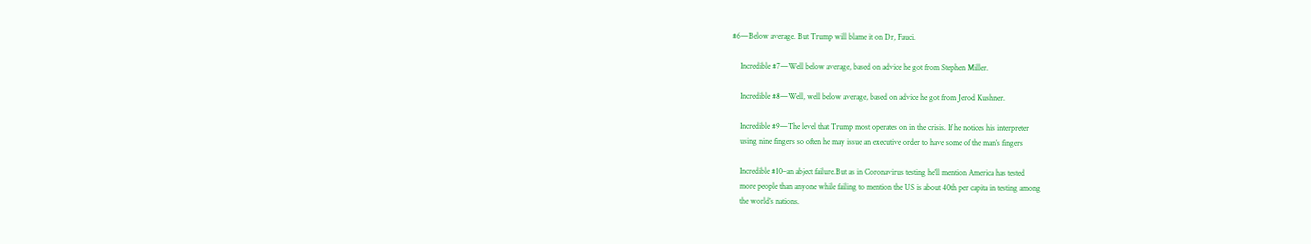#6—Below average. But Trump will blame it on Dr, Fauci.

    Incredible #7—Well below average, based on advice he got from Stephen Miller.

    Incredible #8—Well, well below average, based on advice he got from Jerod Kushner.

    Incredible #9—The level that Trump most operates on in the crisis. If he notices his interpreter
    using nine fingers so often he may issue an executive order to have some of the man’s fingers

    Incredible #10–an abject failure.But as in Coronavirus testing he’ll mention America has tested
    more people than anyone while failing to mention the US is about 40th per capita in testing among
    the world’s nations.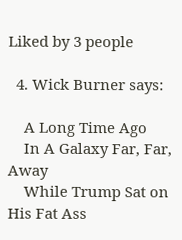Liked by 3 people

  4. Wick Burner says:

    A Long Time Ago
    In A Galaxy Far, Far, Away
    While Trump Sat on His Fat Ass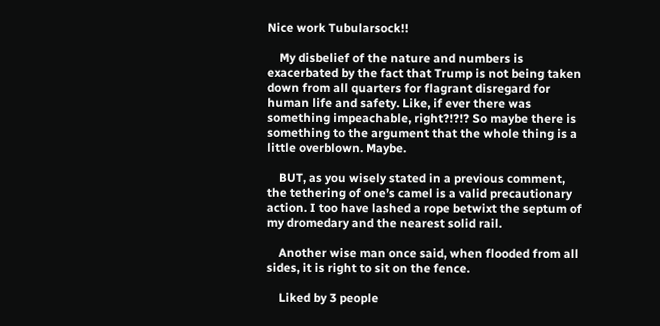Nice work Tubularsock!!

    My disbelief of the nature and numbers is exacerbated by the fact that Trump is not being taken down from all quarters for flagrant disregard for human life and safety. Like, if ever there was something impeachable, right?!?!? So maybe there is something to the argument that the whole thing is a little overblown. Maybe.

    BUT, as you wisely stated in a previous comment, the tethering of one’s camel is a valid precautionary action. I too have lashed a rope betwixt the septum of my dromedary and the nearest solid rail.

    Another wise man once said, when flooded from all sides, it is right to sit on the fence.

    Liked by 3 people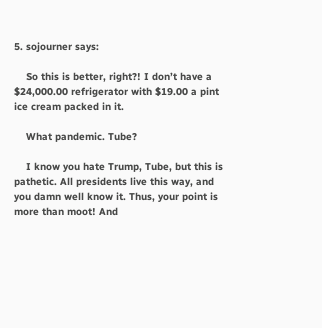5. sojourner says:

    So this is better, right?! I don’t have a $24,000.00 refrigerator with $19.00 a pint ice cream packed in it.

    What pandemic. Tube?

    I know you hate Trump, Tube, but this is pathetic. All presidents live this way, and you damn well know it. Thus, your point is more than moot! And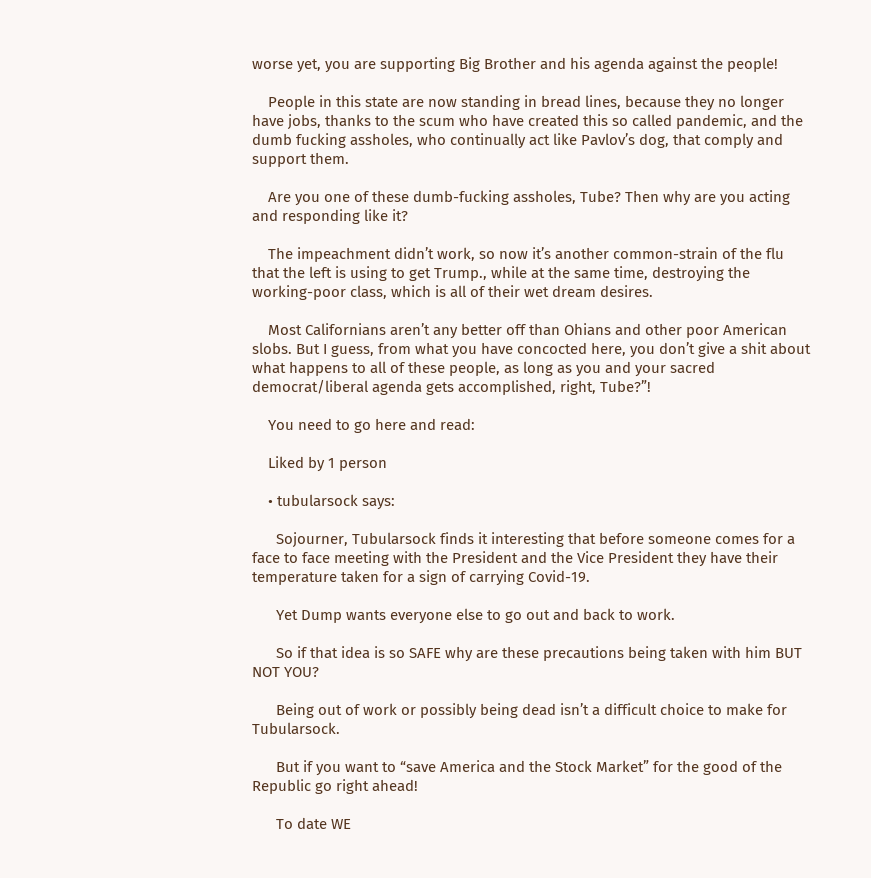worse yet, you are supporting Big Brother and his agenda against the people!

    People in this state are now standing in bread lines, because they no longer have jobs, thanks to the scum who have created this so called pandemic, and the dumb fucking assholes, who continually act like Pavlov’s dog, that comply and support them.

    Are you one of these dumb-fucking assholes, Tube? Then why are you acting and responding like it?

    The impeachment didn’t work, so now it’s another common-strain of the flu that the left is using to get Trump., while at the same time, destroying the working-poor class, which is all of their wet dream desires.

    Most Californians aren’t any better off than Ohians and other poor American slobs. But I guess, from what you have concocted here, you don’t give a shit about what happens to all of these people, as long as you and your sacred democrat/liberal agenda gets accomplished, right, Tube?”!

    You need to go here and read:

    Liked by 1 person

    • tubularsock says:

      Sojourner, Tubularsock finds it interesting that before someone comes for a face to face meeting with the President and the Vice President they have their temperature taken for a sign of carrying Covid-19.

      Yet Dump wants everyone else to go out and back to work.

      So if that idea is so SAFE why are these precautions being taken with him BUT NOT YOU?

      Being out of work or possibly being dead isn’t a difficult choice to make for Tubularsock.

      But if you want to “save America and the Stock Market” for the good of the Republic go right ahead!

      To date WE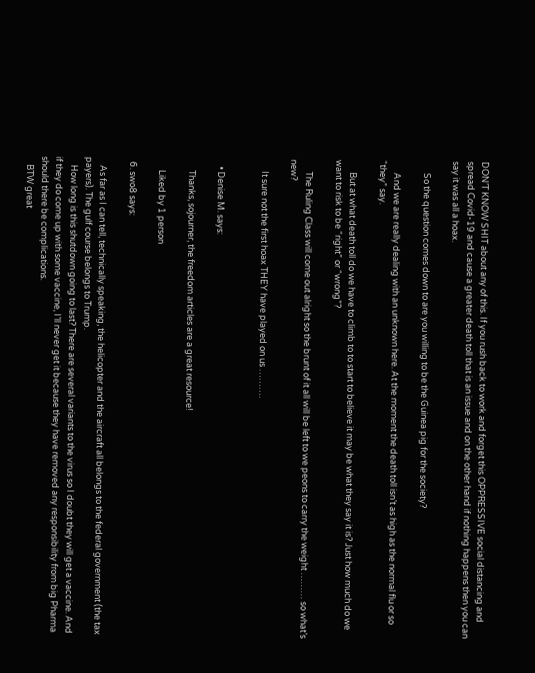DON’T KNOW SHIT about any of this. If you rush back to work and forget this OPPRESSIVE social distancing and spread Covid-19 and cause a greater death toll that is an issue and on the other hand if nothing happens then you can say it was all a hoax.

      So the question comes down to are you willing to be the Guinea pig for the society?

      And we are really dealing with an unknown here. At the moment the death toll isn’t as high as the normal flu or so “they” say.

      But at what death toll do we have to climb to to start to believe it may be what they say it is? Just how much do we want to risk to be “right” or “wrong”?

      The Ruling Class will come out alright so the brunt of it all will be left to we peons to carry the weight ……… so what’s new?

      It sure not the first hoax THEY have played on us ……….


    • Denise M. says:

      Thanks, sojourner, the freedom articles are a great resource!

      Liked by 1 person

  6. swo8 says:

    As far as I can tell, technically speaking, the helicopter and the aircraft all belongs to the federal government (the tax payers). The gulf course belongs to Trump.
    How long is this shutdown going to last? There are several variants to the virus so I doubt they will get a vaccine. And if they do come up with some vaccine, I’ll never get it because they have removed any responsibility from big Pharma should there be complications.
    BTW great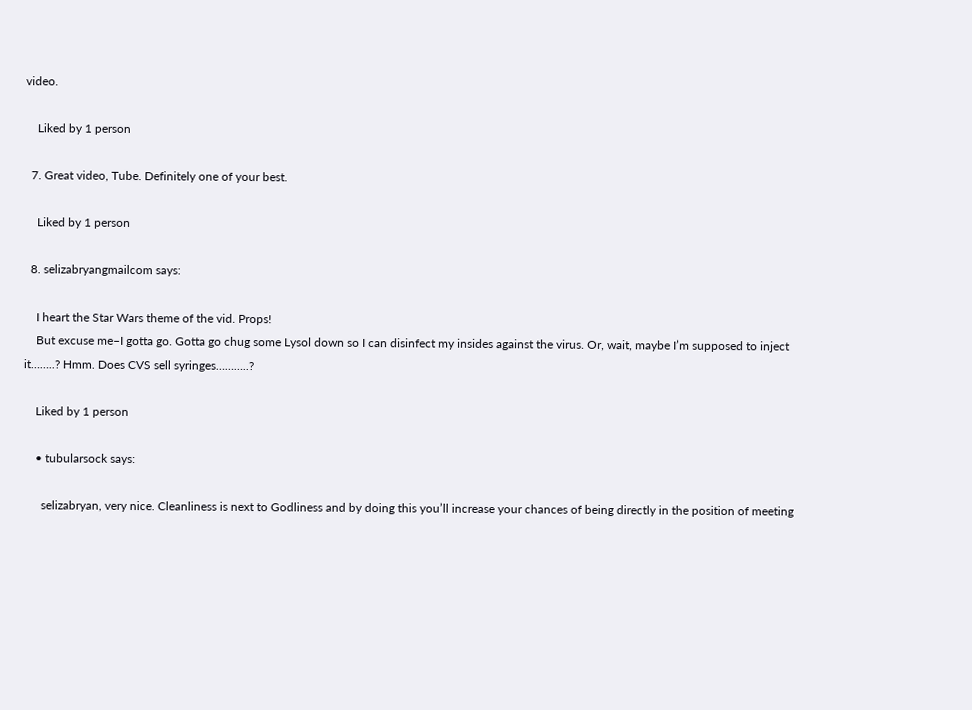video.

    Liked by 1 person

  7. Great video, Tube. Definitely one of your best.

    Liked by 1 person

  8. selizabryangmailcom says:

    I heart the Star Wars theme of the vid. Props!
    But excuse me–I gotta go. Gotta go chug some Lysol down so I can disinfect my insides against the virus. Or, wait, maybe I’m supposed to inject it……..? Hmm. Does CVS sell syringes………..?

    Liked by 1 person

    • tubularsock says:

      selizabryan, very nice. Cleanliness is next to Godliness and by doing this you’ll increase your chances of being directly in the position of meeting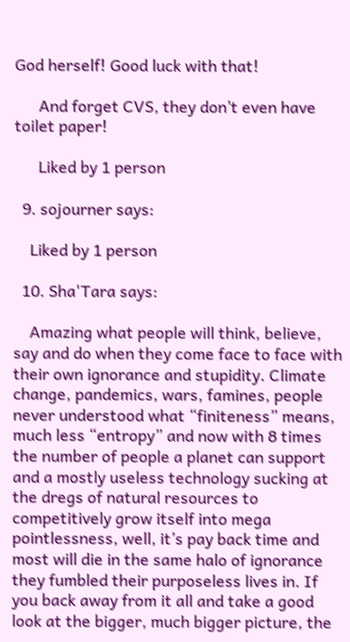God herself! Good luck with that!

      And forget CVS, they don’t even have toilet paper!

      Liked by 1 person

  9. sojourner says:

    Liked by 1 person

  10. Sha'Tara says:

    Amazing what people will think, believe, say and do when they come face to face with their own ignorance and stupidity. Climate change, pandemics, wars, famines, people never understood what “finiteness” means, much less “entropy” and now with 8 times the number of people a planet can support and a mostly useless technology sucking at the dregs of natural resources to competitively grow itself into mega pointlessness, well, it’s pay back time and most will die in the same halo of ignorance they fumbled their purposeless lives in. If you back away from it all and take a good look at the bigger, much bigger picture, the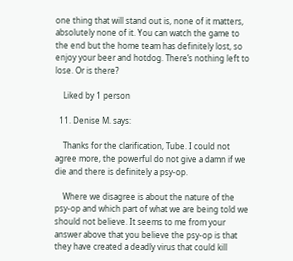one thing that will stand out is, none of it matters, absolutely none of it. You can watch the game to the end but the home team has definitely lost, so enjoy your beer and hotdog. There’s nothing left to lose. Or is there?

    Liked by 1 person

  11. Denise M. says:

    Thanks for the clarification, Tube. I could not agree more, the powerful do not give a damn if we die and there is definitely a psy-op.

    Where we disagree is about the nature of the psy-op and which part of what we are being told we should not believe. It seems to me from your answer above that you believe the psy-op is that they have created a deadly virus that could kill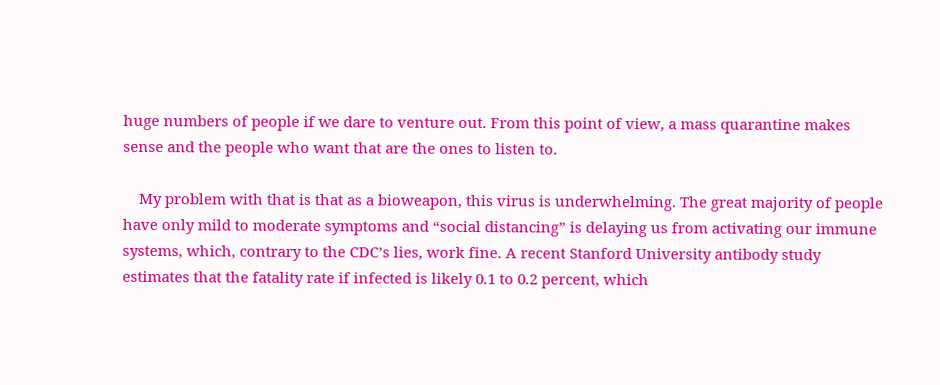huge numbers of people if we dare to venture out. From this point of view, a mass quarantine makes sense and the people who want that are the ones to listen to.

    My problem with that is that as a bioweapon, this virus is underwhelming. The great majority of people have only mild to moderate symptoms and “social distancing” is delaying us from activating our immune systems, which, contrary to the CDC’s lies, work fine. A recent Stanford University antibody study estimates that the fatality rate if infected is likely 0.1 to 0.2 percent, which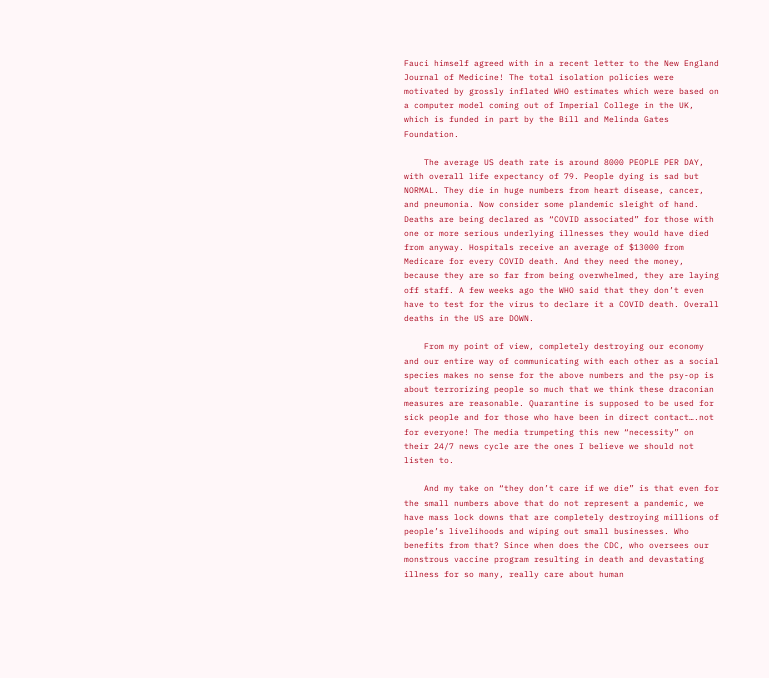Fauci himself agreed with in a recent letter to the New England Journal of Medicine! The total isolation policies were motivated by grossly inflated WHO estimates which were based on a computer model coming out of Imperial College in the UK, which is funded in part by the Bill and Melinda Gates Foundation.

    The average US death rate is around 8000 PEOPLE PER DAY, with overall life expectancy of 79. People dying is sad but NORMAL. They die in huge numbers from heart disease, cancer, and pneumonia. Now consider some plandemic sleight of hand. Deaths are being declared as “COVID associated” for those with one or more serious underlying illnesses they would have died from anyway. Hospitals receive an average of $13000 from Medicare for every COVID death. And they need the money, because they are so far from being overwhelmed, they are laying off staff. A few weeks ago the WHO said that they don’t even have to test for the virus to declare it a COVID death. Overall deaths in the US are DOWN.

    From my point of view, completely destroying our economy and our entire way of communicating with each other as a social species makes no sense for the above numbers and the psy-op is about terrorizing people so much that we think these draconian measures are reasonable. Quarantine is supposed to be used for sick people and for those who have been in direct contact….not for everyone! The media trumpeting this new “necessity” on their 24/7 news cycle are the ones I believe we should not listen to.

    And my take on “they don’t care if we die” is that even for the small numbers above that do not represent a pandemic, we have mass lock downs that are completely destroying millions of people’s livelihoods and wiping out small businesses. Who benefits from that? Since when does the CDC, who oversees our monstrous vaccine program resulting in death and devastating illness for so many, really care about human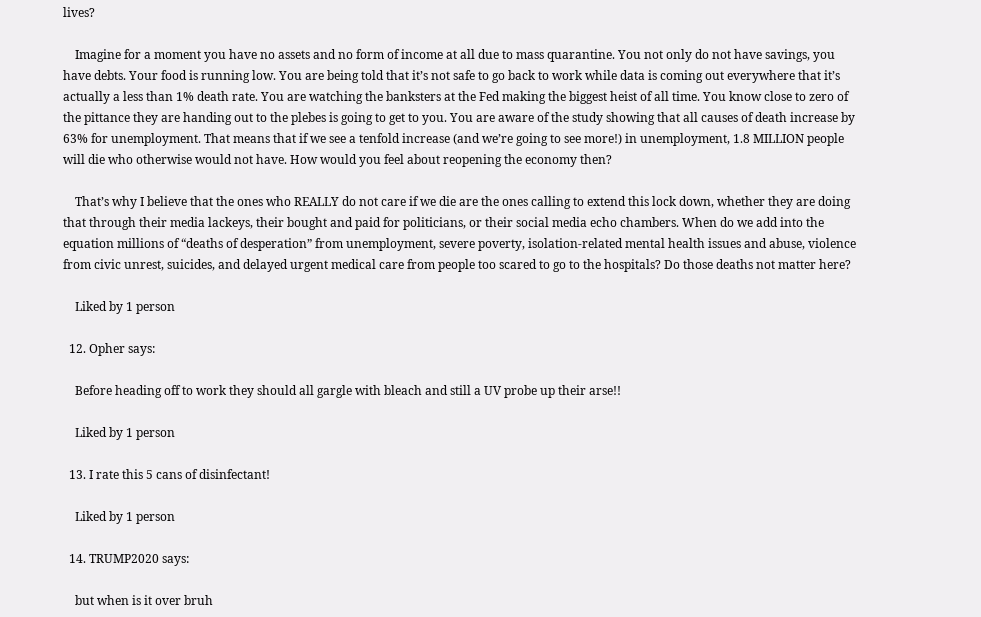lives?

    Imagine for a moment you have no assets and no form of income at all due to mass quarantine. You not only do not have savings, you have debts. Your food is running low. You are being told that it’s not safe to go back to work while data is coming out everywhere that it’s actually a less than 1% death rate. You are watching the banksters at the Fed making the biggest heist of all time. You know close to zero of the pittance they are handing out to the plebes is going to get to you. You are aware of the study showing that all causes of death increase by 63% for unemployment. That means that if we see a tenfold increase (and we’re going to see more!) in unemployment, 1.8 MILLION people will die who otherwise would not have. How would you feel about reopening the economy then?

    That’s why I believe that the ones who REALLY do not care if we die are the ones calling to extend this lock down, whether they are doing that through their media lackeys, their bought and paid for politicians, or their social media echo chambers. When do we add into the equation millions of “deaths of desperation” from unemployment, severe poverty, isolation-related mental health issues and abuse, violence from civic unrest, suicides, and delayed urgent medical care from people too scared to go to the hospitals? Do those deaths not matter here?

    Liked by 1 person

  12. Opher says:

    Before heading off to work they should all gargle with bleach and still a UV probe up their arse!!

    Liked by 1 person

  13. I rate this 5 cans of disinfectant!

    Liked by 1 person

  14. TRUMP2020 says:

    but when is it over bruh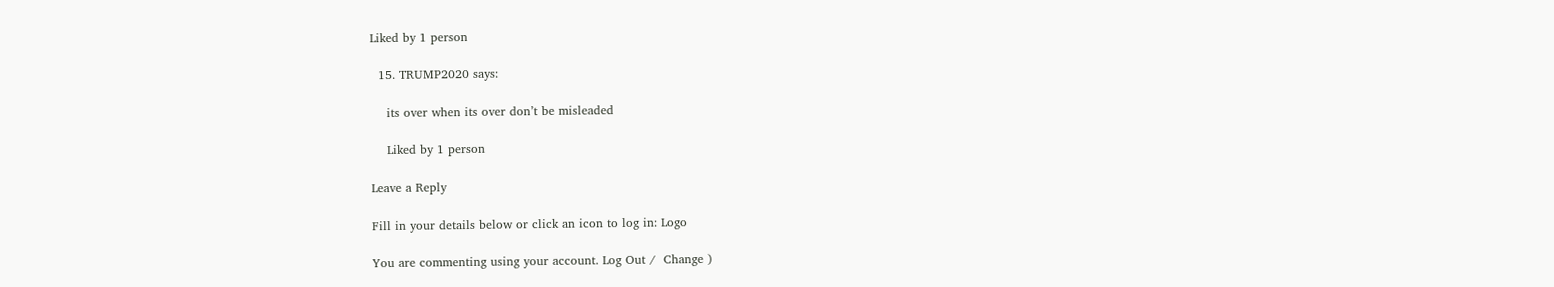Liked by 1 person

  15. TRUMP2020 says:

    its over when its over don’t be misleaded

    Liked by 1 person

Leave a Reply

Fill in your details below or click an icon to log in: Logo

You are commenting using your account. Log Out /  Change )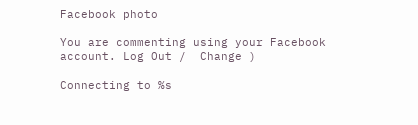Facebook photo

You are commenting using your Facebook account. Log Out /  Change )

Connecting to %s